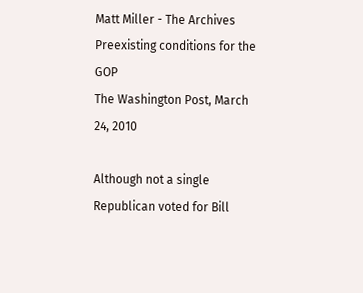Matt Miller - The Archives
Preexisting conditions for the GOP
The Washington Post, March 24, 2010

Although not a single Republican voted for Bill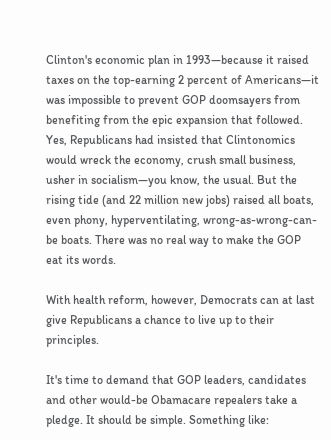Clinton's economic plan in 1993—because it raised taxes on the top-earning 2 percent of Americans—it was impossible to prevent GOP doomsayers from benefiting from the epic expansion that followed. Yes, Republicans had insisted that Clintonomics would wreck the economy, crush small business, usher in socialism—you know, the usual. But the rising tide (and 22 million new jobs) raised all boats, even phony, hyperventilating, wrong-as-wrong-can-be boats. There was no real way to make the GOP eat its words.

With health reform, however, Democrats can at last give Republicans a chance to live up to their principles.

It's time to demand that GOP leaders, candidates and other would-be Obamacare repealers take a pledge. It should be simple. Something like: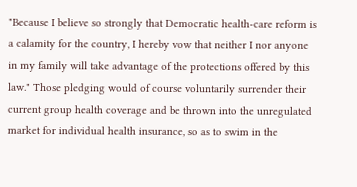"Because I believe so strongly that Democratic health-care reform is a calamity for the country, I hereby vow that neither I nor anyone in my family will take advantage of the protections offered by this law." Those pledging would of course voluntarily surrender their current group health coverage and be thrown into the unregulated market for individual health insurance, so as to swim in the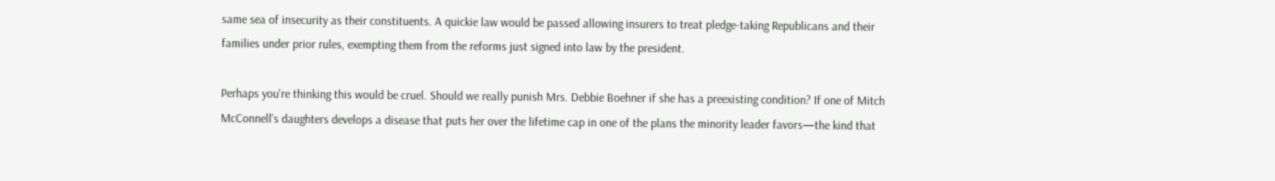same sea of insecurity as their constituents. A quickie law would be passed allowing insurers to treat pledge-taking Republicans and their families under prior rules, exempting them from the reforms just signed into law by the president.

Perhaps you're thinking this would be cruel. Should we really punish Mrs. Debbie Boehner if she has a preexisting condition? If one of Mitch McConnell's daughters develops a disease that puts her over the lifetime cap in one of the plans the minority leader favors—the kind that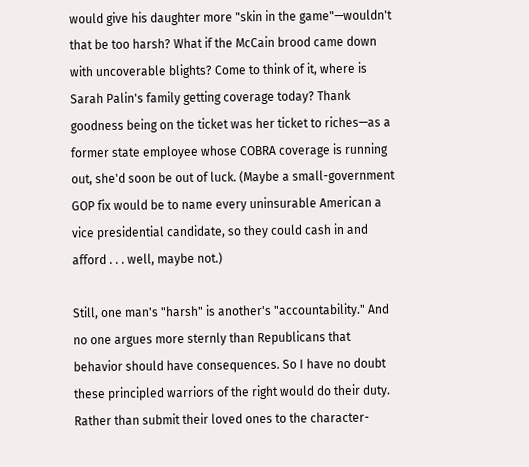would give his daughter more "skin in the game"—wouldn't that be too harsh? What if the McCain brood came down with uncoverable blights? Come to think of it, where is Sarah Palin's family getting coverage today? Thank goodness being on the ticket was her ticket to riches—as a former state employee whose COBRA coverage is running out, she'd soon be out of luck. (Maybe a small-government GOP fix would be to name every uninsurable American a vice presidential candidate, so they could cash in and afford . . . well, maybe not.)

Still, one man's "harsh" is another's "accountability." And no one argues more sternly than Republicans that behavior should have consequences. So I have no doubt these principled warriors of the right would do their duty. Rather than submit their loved ones to the character-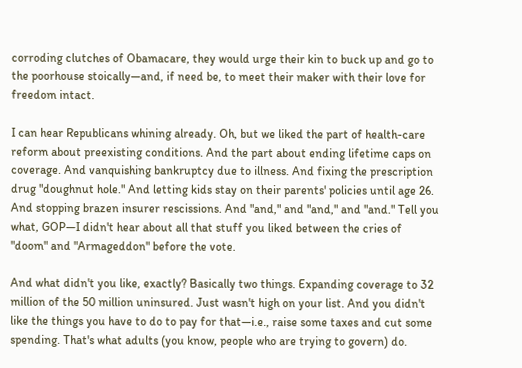corroding clutches of Obamacare, they would urge their kin to buck up and go to the poorhouse stoically—and, if need be, to meet their maker with their love for freedom intact.

I can hear Republicans whining already. Oh, but we liked the part of health-care reform about preexisting conditions. And the part about ending lifetime caps on coverage. And vanquishing bankruptcy due to illness. And fixing the prescription drug "doughnut hole." And letting kids stay on their parents' policies until age 26. And stopping brazen insurer rescissions. And "and," and "and," and "and." Tell you what, GOP—I didn't hear about all that stuff you liked between the cries of "doom" and "Armageddon" before the vote.

And what didn't you like, exactly? Basically two things. Expanding coverage to 32 million of the 50 million uninsured. Just wasn't high on your list. And you didn't like the things you have to do to pay for that—i.e., raise some taxes and cut some spending. That's what adults (you know, people who are trying to govern) do.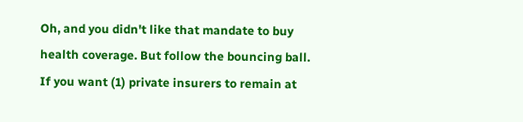Oh, and you didn't like that mandate to buy health coverage. But follow the bouncing ball. If you want (1) private insurers to remain at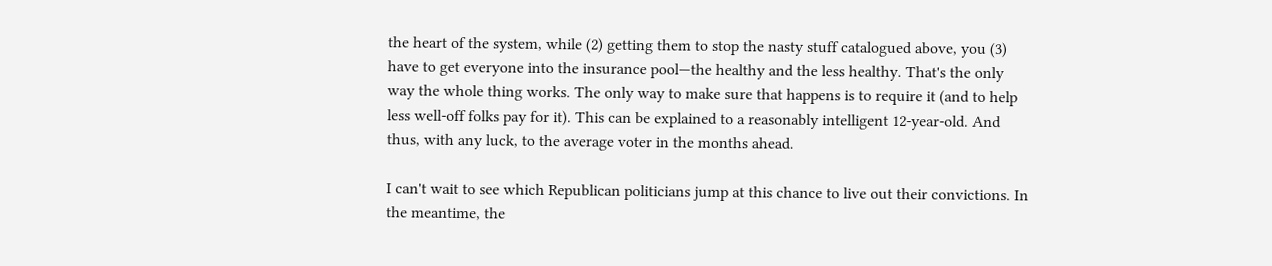the heart of the system, while (2) getting them to stop the nasty stuff catalogued above, you (3) have to get everyone into the insurance pool—the healthy and the less healthy. That's the only way the whole thing works. The only way to make sure that happens is to require it (and to help less well-off folks pay for it). This can be explained to a reasonably intelligent 12-year-old. And thus, with any luck, to the average voter in the months ahead.

I can't wait to see which Republican politicians jump at this chance to live out their convictions. In the meantime, the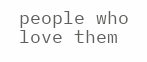people who love them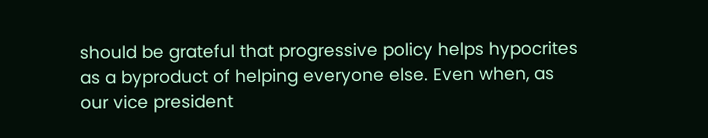should be grateful that progressive policy helps hypocrites as a byproduct of helping everyone else. Even when, as our vice president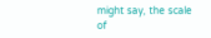might say, the scale of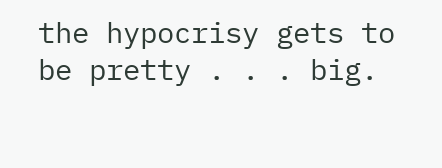the hypocrisy gets to be pretty . . . big.